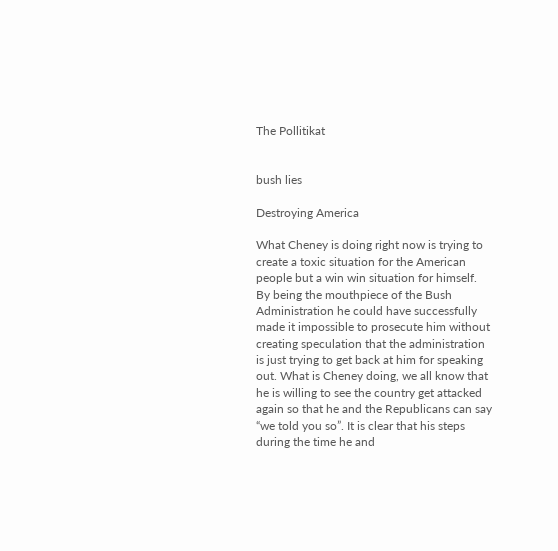The Pollitikat


bush lies

Destroying America

What Cheney is doing right now is trying to create a toxic situation for the American people but a win win situation for himself. By being the mouthpiece of the Bush Administration he could have successfully made it impossible to prosecute him without creating speculation that the administration is just trying to get back at him for speaking out. What is Cheney doing, we all know that he is willing to see the country get attacked again so that he and the Republicans can say “we told you so”. It is clear that his steps during the time he and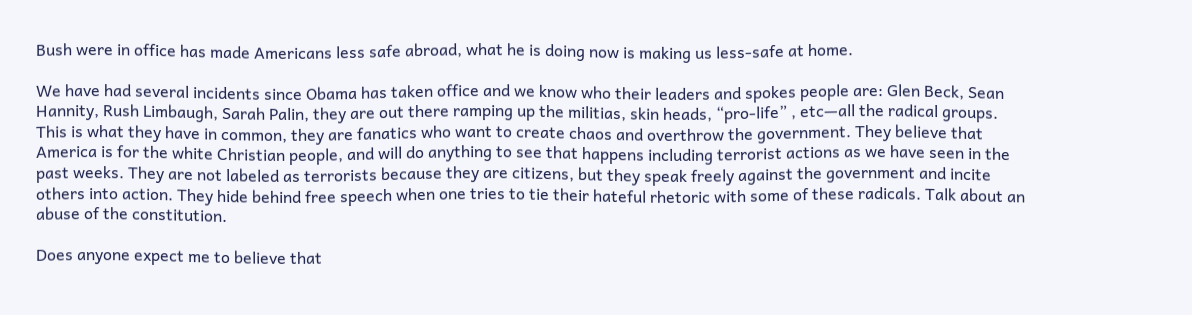Bush were in office has made Americans less safe abroad, what he is doing now is making us less-safe at home.

We have had several incidents since Obama has taken office and we know who their leaders and spokes people are: Glen Beck, Sean Hannity, Rush Limbaugh, Sarah Palin, they are out there ramping up the militias, skin heads, “pro-life” , etc—all the radical groups. This is what they have in common, they are fanatics who want to create chaos and overthrow the government. They believe that America is for the white Christian people, and will do anything to see that happens including terrorist actions as we have seen in the past weeks. They are not labeled as terrorists because they are citizens, but they speak freely against the government and incite others into action. They hide behind free speech when one tries to tie their hateful rhetoric with some of these radicals. Talk about an abuse of the constitution.

Does anyone expect me to believe that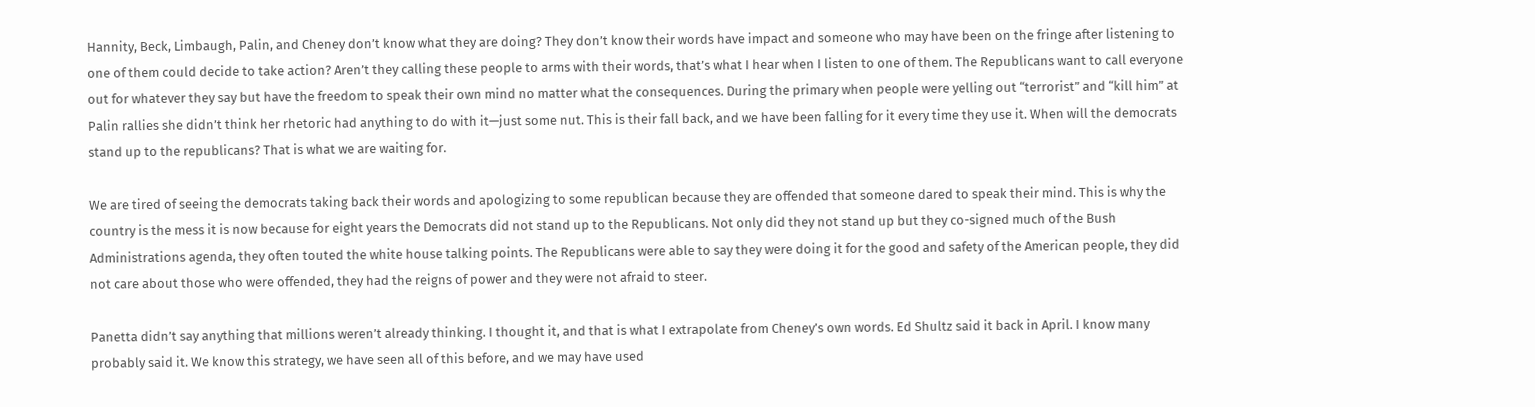Hannity, Beck, Limbaugh, Palin, and Cheney don’t know what they are doing? They don’t know their words have impact and someone who may have been on the fringe after listening to one of them could decide to take action? Aren’t they calling these people to arms with their words, that’s what I hear when I listen to one of them. The Republicans want to call everyone out for whatever they say but have the freedom to speak their own mind no matter what the consequences. During the primary when people were yelling out “terrorist” and “kill him” at Palin rallies she didn’t think her rhetoric had anything to do with it—just some nut. This is their fall back, and we have been falling for it every time they use it. When will the democrats stand up to the republicans? That is what we are waiting for.

We are tired of seeing the democrats taking back their words and apologizing to some republican because they are offended that someone dared to speak their mind. This is why the country is the mess it is now because for eight years the Democrats did not stand up to the Republicans. Not only did they not stand up but they co-signed much of the Bush Administrations agenda, they often touted the white house talking points. The Republicans were able to say they were doing it for the good and safety of the American people, they did not care about those who were offended, they had the reigns of power and they were not afraid to steer.

Panetta didn’t say anything that millions weren’t already thinking. I thought it, and that is what I extrapolate from Cheney’s own words. Ed Shultz said it back in April. I know many probably said it. We know this strategy, we have seen all of this before, and we may have used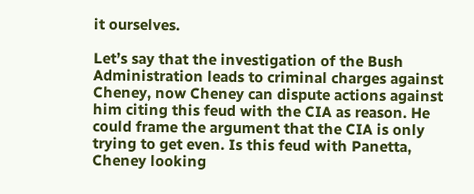it ourselves.

Let’s say that the investigation of the Bush Administration leads to criminal charges against Cheney, now Cheney can dispute actions against him citing this feud with the CIA as reason. He could frame the argument that the CIA is only trying to get even. Is this feud with Panetta, Cheney looking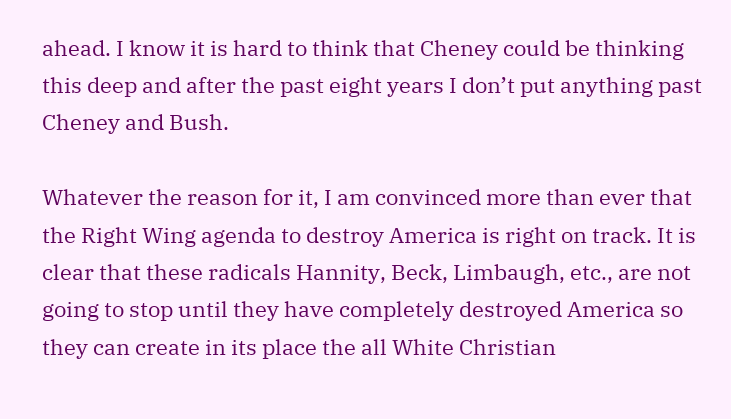ahead. I know it is hard to think that Cheney could be thinking this deep and after the past eight years I don’t put anything past Cheney and Bush.

Whatever the reason for it, I am convinced more than ever that the Right Wing agenda to destroy America is right on track. It is clear that these radicals Hannity, Beck, Limbaugh, etc., are not going to stop until they have completely destroyed America so they can create in its place the all White Christian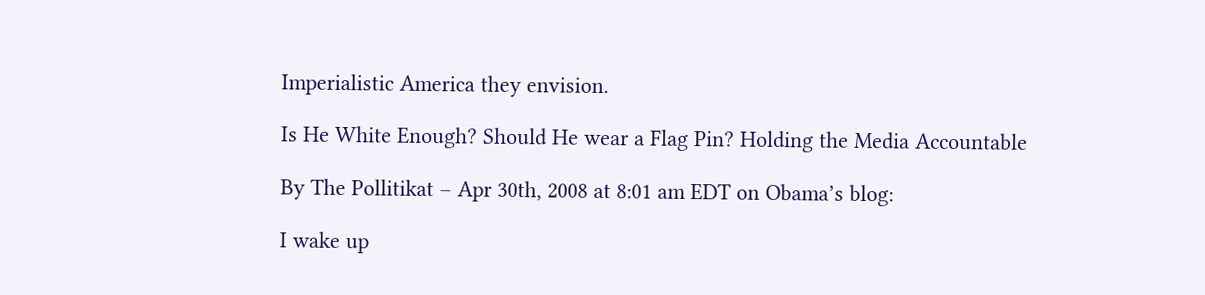Imperialistic America they envision.

Is He White Enough? Should He wear a Flag Pin? Holding the Media Accountable

By The Pollitikat – Apr 30th, 2008 at 8:01 am EDT on Obama’s blog:

I wake up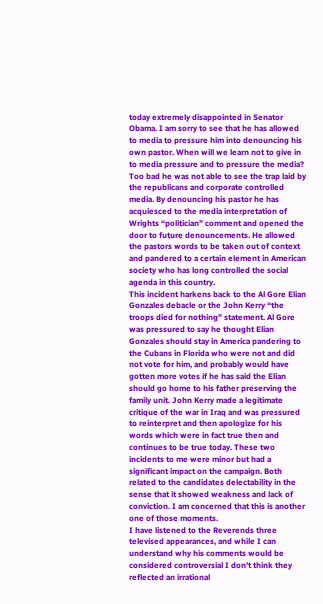today extremely disappointed in Senator Obama. I am sorry to see that he has allowed to media to pressure him into denouncing his own pastor. When will we learn not to give in to media pressure and to pressure the media? Too bad he was not able to see the trap laid by the republicans and corporate controlled media. By denouncing his pastor he has acquiesced to the media interpretation of Wrights “politician” comment and opened the door to future denouncements. He allowed the pastors words to be taken out of context and pandered to a certain element in American society who has long controlled the social agenda in this country.
This incident harkens back to the Al Gore Elian Gonzales debacle or the John Kerry “the troops died for nothing” statement. Al Gore was pressured to say he thought Elian Gonzales should stay in America pandering to the Cubans in Florida who were not and did not vote for him, and probably would have gotten more votes if he has said the Elian should go home to his father preserving the family unit. John Kerry made a legitimate critique of the war in Iraq and was pressured to reinterpret and then apologize for his words which were in fact true then and continues to be true today. These two incidents to me were minor but had a significant impact on the campaign. Both related to the candidates delectability in the sense that it showed weakness and lack of conviction. I am concerned that this is another one of those moments.
I have listened to the Reverends three televised appearances, and while I can understand why his comments would be considered controversial I don’t think they reflected an irrational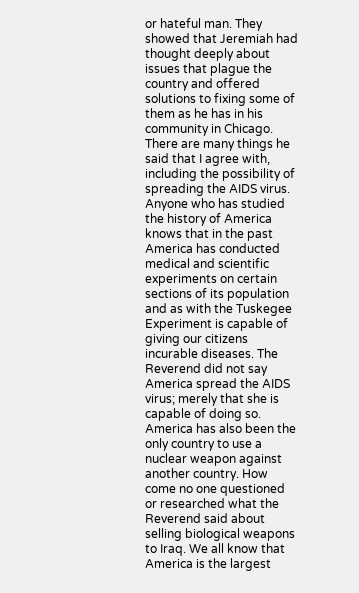or hateful man. They showed that Jeremiah had thought deeply about issues that plague the country and offered solutions to fixing some of them as he has in his community in Chicago. There are many things he said that I agree with, including the possibility of spreading the AIDS virus. Anyone who has studied the history of America knows that in the past America has conducted medical and scientific experiments on certain sections of its population and as with the Tuskegee Experiment is capable of giving our citizens incurable diseases. The Reverend did not say America spread the AIDS virus; merely that she is capable of doing so. America has also been the only country to use a nuclear weapon against another country. How come no one questioned or researched what the Reverend said about selling biological weapons to Iraq. We all know that America is the largest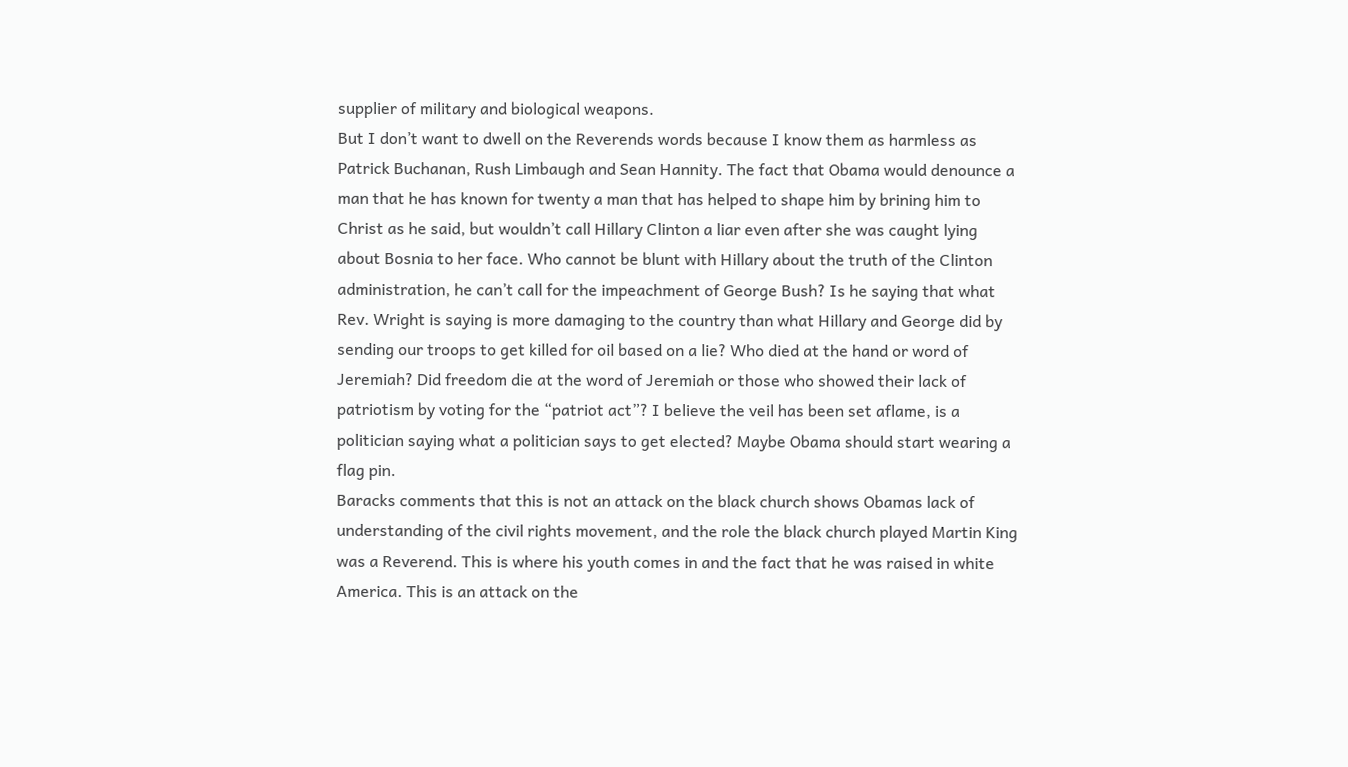supplier of military and biological weapons.
But I don’t want to dwell on the Reverends words because I know them as harmless as Patrick Buchanan, Rush Limbaugh and Sean Hannity. The fact that Obama would denounce a man that he has known for twenty a man that has helped to shape him by brining him to Christ as he said, but wouldn’t call Hillary Clinton a liar even after she was caught lying about Bosnia to her face. Who cannot be blunt with Hillary about the truth of the Clinton administration, he can’t call for the impeachment of George Bush? Is he saying that what Rev. Wright is saying is more damaging to the country than what Hillary and George did by sending our troops to get killed for oil based on a lie? Who died at the hand or word of Jeremiah? Did freedom die at the word of Jeremiah or those who showed their lack of patriotism by voting for the “patriot act”? I believe the veil has been set aflame, is a politician saying what a politician says to get elected? Maybe Obama should start wearing a flag pin.
Baracks comments that this is not an attack on the black church shows Obamas lack of understanding of the civil rights movement, and the role the black church played Martin King was a Reverend. This is where his youth comes in and the fact that he was raised in white America. This is an attack on the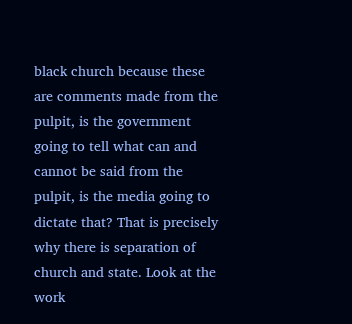black church because these are comments made from the pulpit, is the government going to tell what can and cannot be said from the pulpit, is the media going to dictate that? That is precisely why there is separation of church and state. Look at the work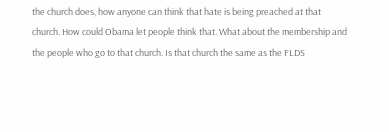the church does, how anyone can think that hate is being preached at that church. How could Obama let people think that. What about the membership and the people who go to that church. Is that church the same as the FLDS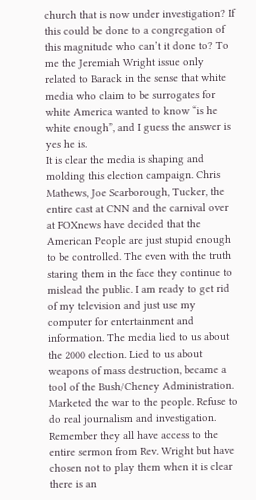church that is now under investigation? If this could be done to a congregation of this magnitude who can’t it done to? To me the Jeremiah Wright issue only related to Barack in the sense that white media who claim to be surrogates for white America wanted to know “is he white enough”, and I guess the answer is yes he is.
It is clear the media is shaping and molding this election campaign. Chris Mathews, Joe Scarborough, Tucker, the entire cast at CNN and the carnival over at FOXnews have decided that the American People are just stupid enough to be controlled. The even with the truth staring them in the face they continue to mislead the public. I am ready to get rid of my television and just use my computer for entertainment and information. The media lied to us about the 2000 election. Lied to us about weapons of mass destruction, became a tool of the Bush/Cheney Administration. Marketed the war to the people. Refuse to do real journalism and investigation. Remember they all have access to the entire sermon from Rev. Wright but have chosen not to play them when it is clear there is an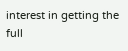interest in getting the full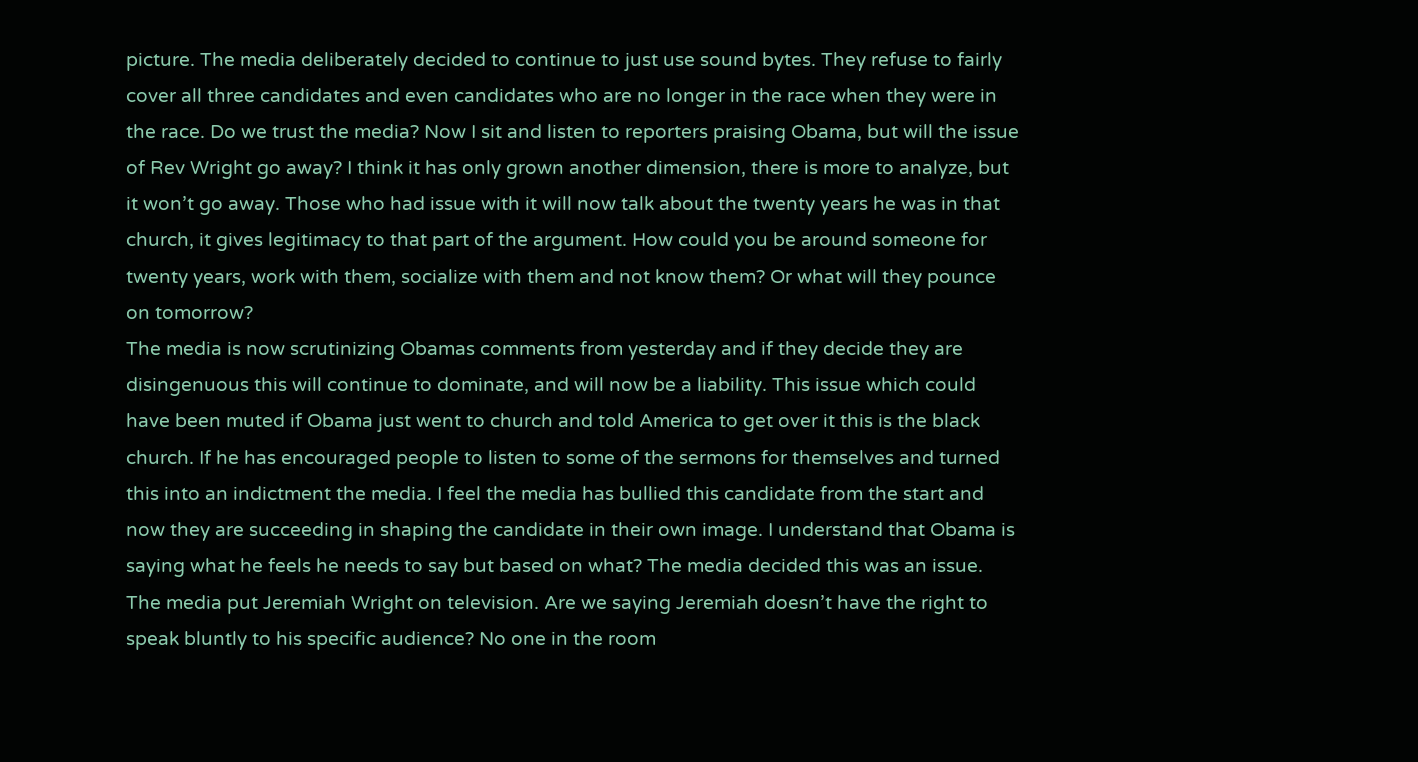picture. The media deliberately decided to continue to just use sound bytes. They refuse to fairly cover all three candidates and even candidates who are no longer in the race when they were in the race. Do we trust the media? Now I sit and listen to reporters praising Obama, but will the issue of Rev Wright go away? I think it has only grown another dimension, there is more to analyze, but it won’t go away. Those who had issue with it will now talk about the twenty years he was in that church, it gives legitimacy to that part of the argument. How could you be around someone for twenty years, work with them, socialize with them and not know them? Or what will they pounce on tomorrow?
The media is now scrutinizing Obamas comments from yesterday and if they decide they are disingenuous this will continue to dominate, and will now be a liability. This issue which could have been muted if Obama just went to church and told America to get over it this is the black church. If he has encouraged people to listen to some of the sermons for themselves and turned this into an indictment the media. I feel the media has bullied this candidate from the start and now they are succeeding in shaping the candidate in their own image. I understand that Obama is saying what he feels he needs to say but based on what? The media decided this was an issue. The media put Jeremiah Wright on television. Are we saying Jeremiah doesn’t have the right to speak bluntly to his specific audience? No one in the room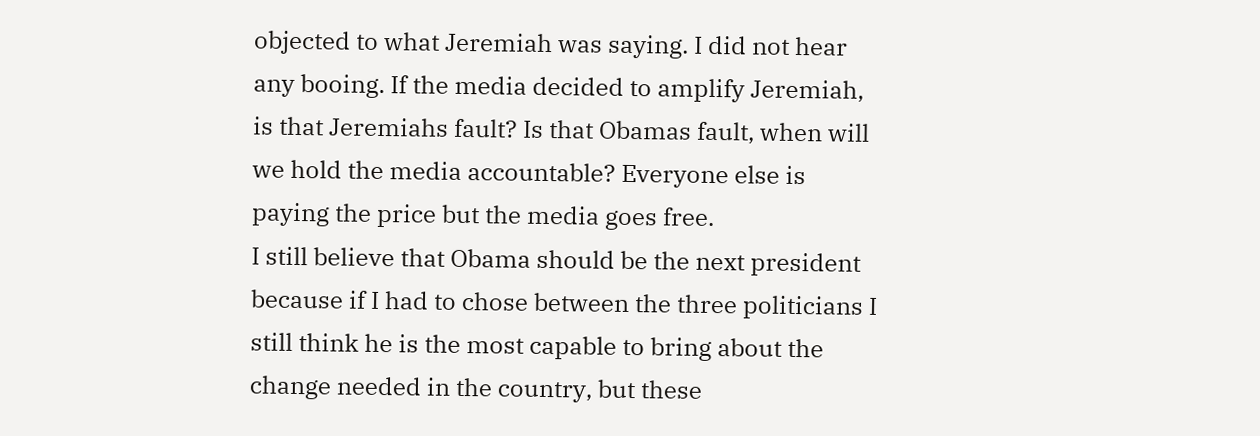objected to what Jeremiah was saying. I did not hear any booing. If the media decided to amplify Jeremiah, is that Jeremiahs fault? Is that Obamas fault, when will we hold the media accountable? Everyone else is paying the price but the media goes free.
I still believe that Obama should be the next president because if I had to chose between the three politicians I still think he is the most capable to bring about the change needed in the country, but these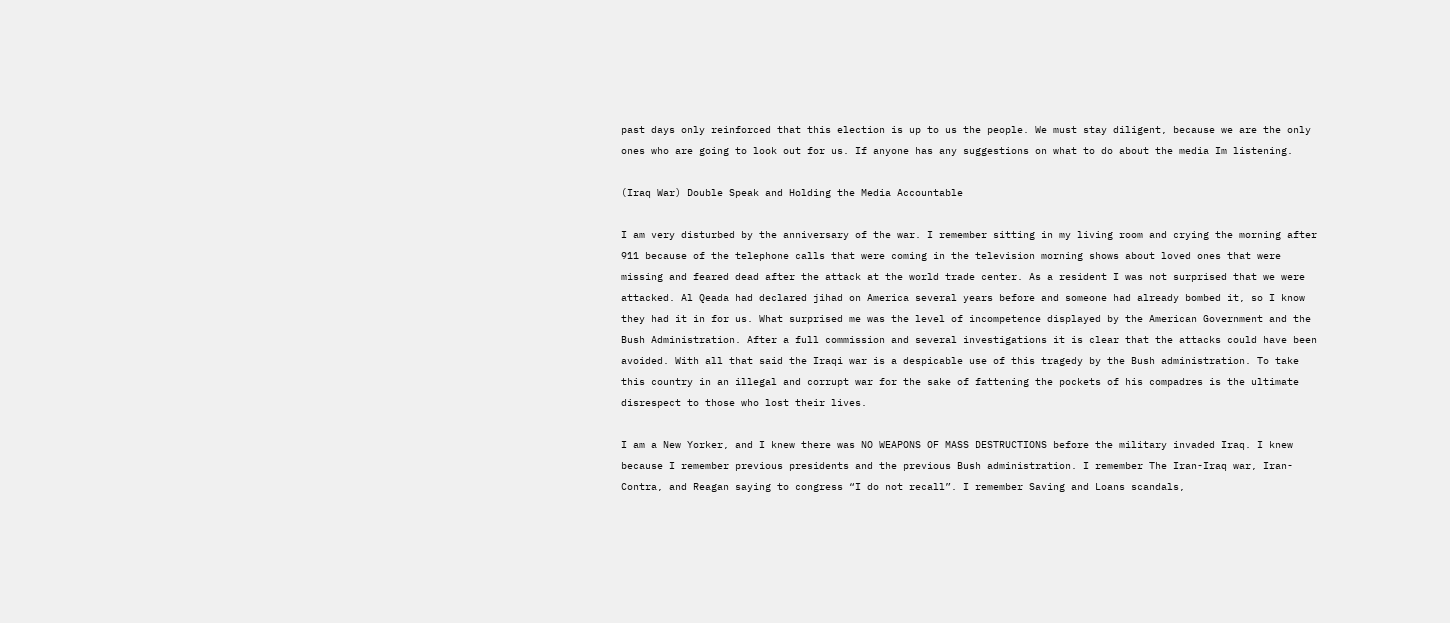past days only reinforced that this election is up to us the people. We must stay diligent, because we are the only ones who are going to look out for us. If anyone has any suggestions on what to do about the media Im listening.

(Iraq War) Double Speak and Holding the Media Accountable

I am very disturbed by the anniversary of the war. I remember sitting in my living room and crying the morning after 911 because of the telephone calls that were coming in the television morning shows about loved ones that were missing and feared dead after the attack at the world trade center. As a resident I was not surprised that we were attacked. Al Qeada had declared jihad on America several years before and someone had already bombed it, so I know they had it in for us. What surprised me was the level of incompetence displayed by the American Government and the Bush Administration. After a full commission and several investigations it is clear that the attacks could have been avoided. With all that said the Iraqi war is a despicable use of this tragedy by the Bush administration. To take this country in an illegal and corrupt war for the sake of fattening the pockets of his compadres is the ultimate disrespect to those who lost their lives.

I am a New Yorker, and I knew there was NO WEAPONS OF MASS DESTRUCTIONS before the military invaded Iraq. I knew because I remember previous presidents and the previous Bush administration. I remember The Iran-Iraq war, Iran-Contra, and Reagan saying to congress “I do not recall”. I remember Saving and Loans scandals,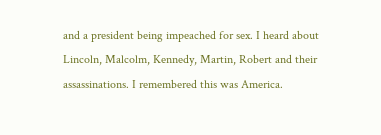and a president being impeached for sex. I heard about Lincoln, Malcolm, Kennedy, Martin, Robert and their assassinations. I remembered this was America.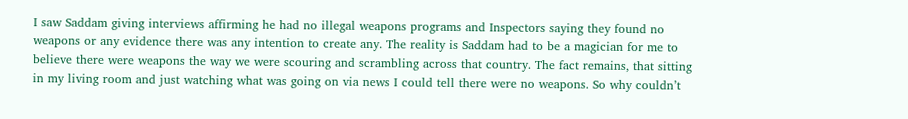I saw Saddam giving interviews affirming he had no illegal weapons programs and Inspectors saying they found no weapons or any evidence there was any intention to create any. The reality is Saddam had to be a magician for me to believe there were weapons the way we were scouring and scrambling across that country. The fact remains, that sitting in my living room and just watching what was going on via news I could tell there were no weapons. So why couldn’t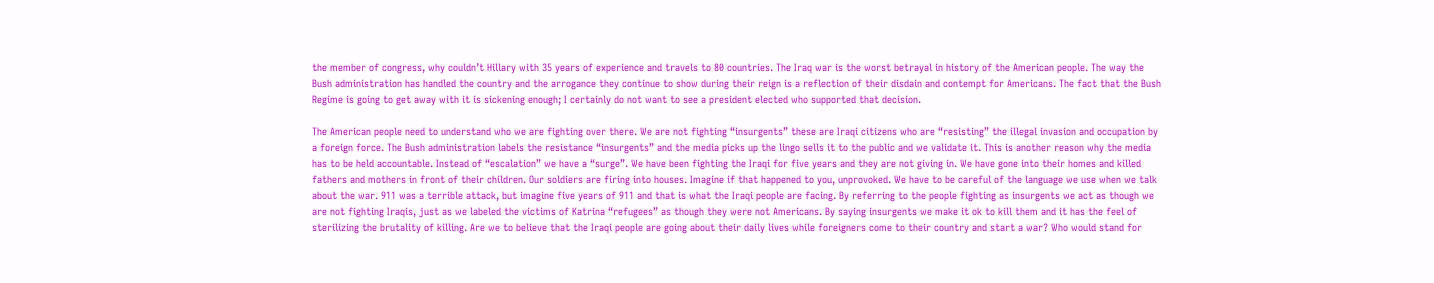the member of congress, why couldn’t Hillary with 35 years of experience and travels to 80 countries. The Iraq war is the worst betrayal in history of the American people. The way the Bush administration has handled the country and the arrogance they continue to show during their reign is a reflection of their disdain and contempt for Americans. The fact that the Bush Regime is going to get away with it is sickening enough; I certainly do not want to see a president elected who supported that decision.

The American people need to understand who we are fighting over there. We are not fighting “insurgents” these are Iraqi citizens who are “resisting” the illegal invasion and occupation by a foreign force. The Bush administration labels the resistance “insurgents” and the media picks up the lingo sells it to the public and we validate it. This is another reason why the media has to be held accountable. Instead of “escalation” we have a “surge”. We have been fighting the Iraqi for five years and they are not giving in. We have gone into their homes and killed fathers and mothers in front of their children. Our soldiers are firing into houses. Imagine if that happened to you, unprovoked. We have to be careful of the language we use when we talk about the war. 911 was a terrible attack, but imagine five years of 911 and that is what the Iraqi people are facing. By referring to the people fighting as insurgents we act as though we are not fighting Iraqis, just as we labeled the victims of Katrina “refugees” as though they were not Americans. By saying insurgents we make it ok to kill them and it has the feel of sterilizing the brutality of killing. Are we to believe that the Iraqi people are going about their daily lives while foreigners come to their country and start a war? Who would stand for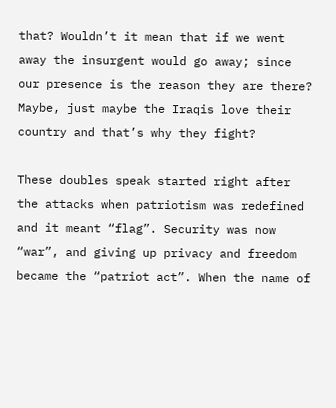that? Wouldn’t it mean that if we went away the insurgent would go away; since our presence is the reason they are there? Maybe, just maybe the Iraqis love their country and that’s why they fight?

These doubles speak started right after the attacks when patriotism was redefined and it meant “flag”. Security was now “war”, and giving up privacy and freedom became the “patriot act”. When the name of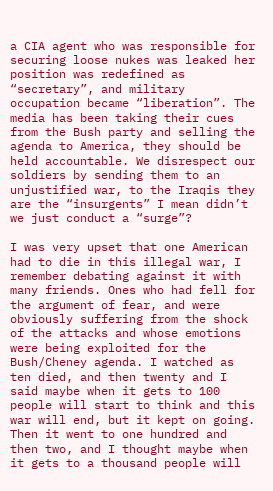a CIA agent who was responsible for securing loose nukes was leaked her position was redefined as “secretary”, and military occupation became “liberation”. The media has been taking their cues from the Bush party and selling the agenda to America, they should be held accountable. We disrespect our soldiers by sending them to an unjustified war, to the Iraqis they are the “insurgents” I mean didn’t we just conduct a “surge”?

I was very upset that one American had to die in this illegal war, I remember debating against it with many friends. Ones who had fell for the argument of fear, and were obviously suffering from the shock of the attacks and whose emotions were being exploited for the Bush/Cheney agenda. I watched as ten died, and then twenty and I said maybe when it gets to 100 people will start to think and this war will end, but it kept on going. Then it went to one hundred and then two, and I thought maybe when it gets to a thousand people will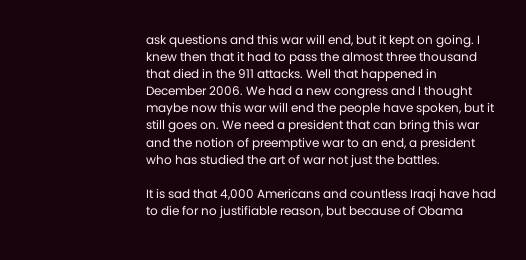ask questions and this war will end, but it kept on going. I knew then that it had to pass the almost three thousand that died in the 911 attacks. Well that happened in December 2006. We had a new congress and I thought maybe now this war will end the people have spoken, but it still goes on. We need a president that can bring this war and the notion of preemptive war to an end, a president who has studied the art of war not just the battles.

It is sad that 4,000 Americans and countless Iraqi have had to die for no justifiable reason, but because of Obama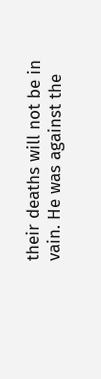their deaths will not be in vain. He was against the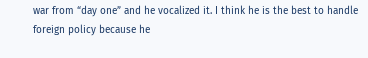war from “day one” and he vocalized it. I think he is the best to handle foreign policy because he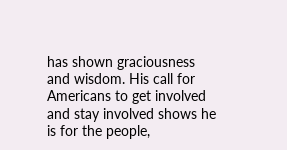has shown graciousness and wisdom. His call for Americans to get involved and stay involved shows he is for the people,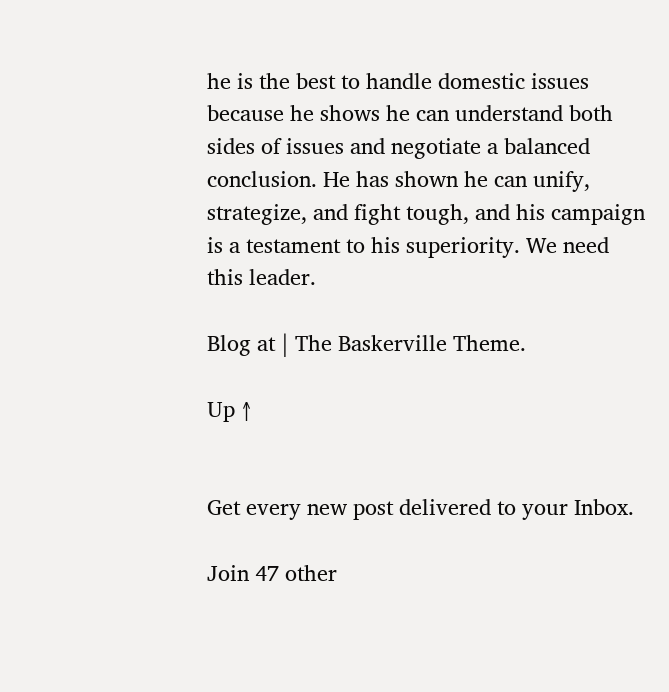he is the best to handle domestic issues because he shows he can understand both sides of issues and negotiate a balanced conclusion. He has shown he can unify, strategize, and fight tough, and his campaign is a testament to his superiority. We need this leader.

Blog at | The Baskerville Theme.

Up ↑


Get every new post delivered to your Inbox.

Join 47 other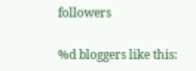followers

%d bloggers like this: